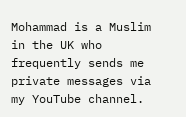Mohammad is a Muslim in the UK who frequently sends me private messages via my YouTube channel.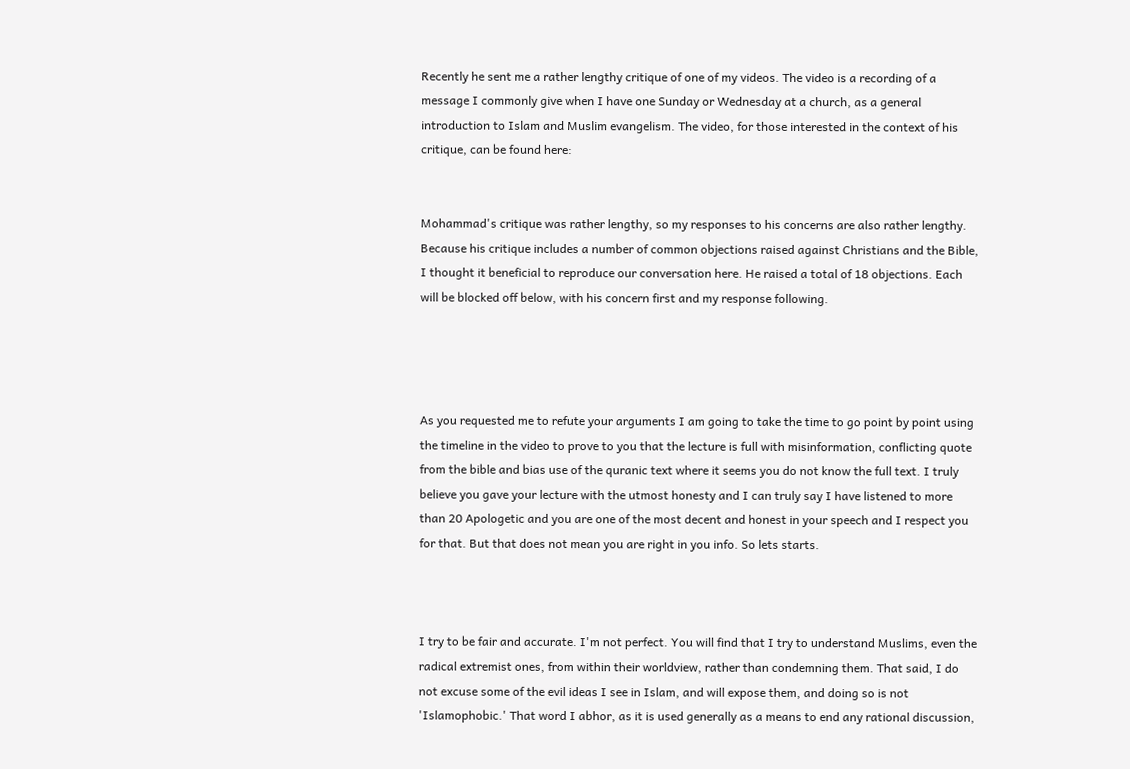Recently he sent me a rather lengthy critique of one of my videos. The video is a recording of a message I commonly give when I have one Sunday or Wednesday at a church, as a general introduction to Islam and Muslim evangelism. The video, for those interested in the context of his critique, can be found here:


Mohammad's critique was rather lengthy, so my responses to his concerns are also rather lengthy. Because his critique includes a number of common objections raised against Christians and the Bible, I thought it beneficial to reproduce our conversation here. He raised a total of 18 objections. Each will be blocked off below, with his concern first and my response following.




As you requested me to refute your arguments I am going to take the time to go point by point using the timeline in the video to prove to you that the lecture is full with misinformation, conflicting quote from the bible and bias use of the quranic text where it seems you do not know the full text. I truly believe you gave your lecture with the utmost honesty and I can truly say I have listened to more than 20 Apologetic and you are one of the most decent and honest in your speech and I respect you for that. But that does not mean you are right in you info. So lets starts.



I try to be fair and accurate. I'm not perfect. You will find that I try to understand Muslims, even the radical extremist ones, from within their worldview, rather than condemning them. That said, I do not excuse some of the evil ideas I see in Islam, and will expose them, and doing so is not 'Islamophobic.' That word I abhor, as it is used generally as a means to end any rational discussion,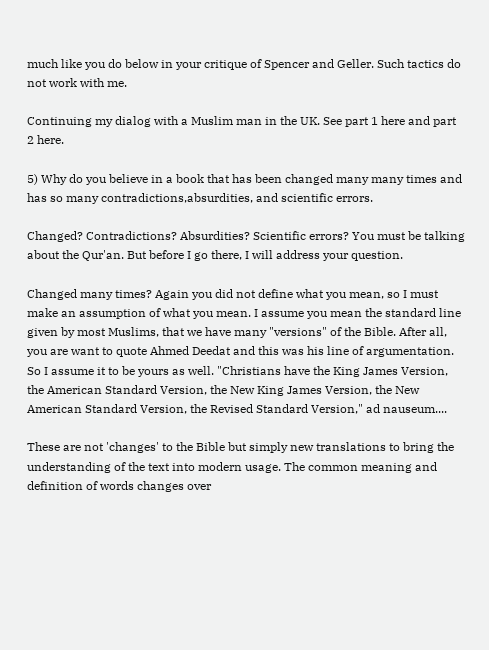much like you do below in your critique of Spencer and Geller. Such tactics do not work with me.

Continuing my dialog with a Muslim man in the UK. See part 1 here and part 2 here.

5) Why do you believe in a book that has been changed many many times and has so many contradictions,absurdities, and scientific errors.

Changed? Contradictions? Absurdities? Scientific errors? You must be talking about the Qur'an. But before I go there, I will address your question.

Changed many times? Again you did not define what you mean, so I must make an assumption of what you mean. I assume you mean the standard line given by most Muslims, that we have many "versions" of the Bible. After all, you are want to quote Ahmed Deedat and this was his line of argumentation. So I assume it to be yours as well. "Christians have the King James Version, the American Standard Version, the New King James Version, the New American Standard Version, the Revised Standard Version," ad nauseum....

These are not 'changes' to the Bible but simply new translations to bring the understanding of the text into modern usage. The common meaning and definition of words changes over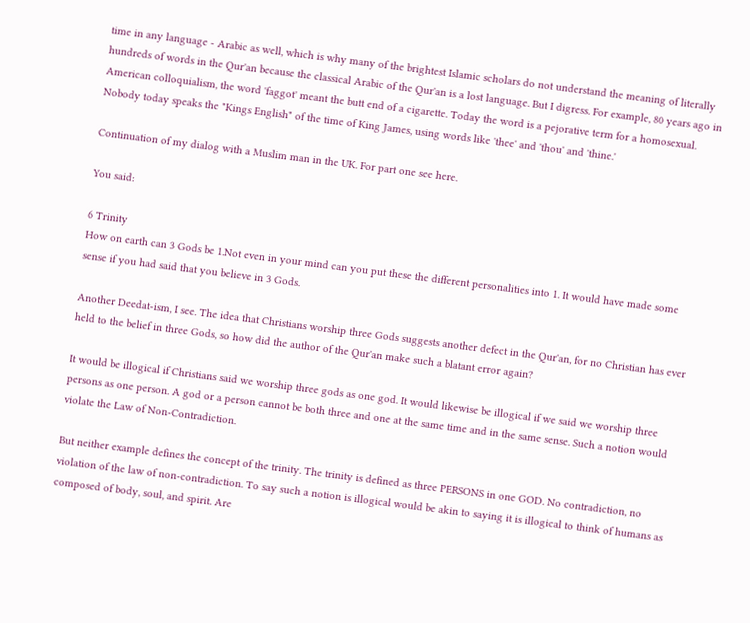time in any language - Arabic as well, which is why many of the brightest Islamic scholars do not understand the meaning of literally hundreds of words in the Qur'an because the classical Arabic of the Qur'an is a lost language. But I digress. For example, 80 years ago in American colloquialism, the word 'faggot' meant the butt end of a cigarette. Today the word is a pejorative term for a homosexual. Nobody today speaks the "Kings English" of the time of King James, using words like 'thee' and 'thou' and 'thine.'

Continuation of my dialog with a Muslim man in the UK. For part one see here.

You said:

6 Trinity
How on earth can 3 Gods be 1.Not even in your mind can you put these the different personalities into 1. It would have made some sense if you had said that you believe in 3 Gods.

Another Deedat-ism, I see. The idea that Christians worship three Gods suggests another defect in the Qur'an, for no Christian has ever held to the belief in three Gods, so how did the author of the Qur'an make such a blatant error again?

It would be illogical if Christians said we worship three gods as one god. It would likewise be illogical if we said we worship three persons as one person. A god or a person cannot be both three and one at the same time and in the same sense. Such a notion would violate the Law of Non-Contradiction.

But neither example defines the concept of the trinity. The trinity is defined as three PERSONS in one GOD. No contradiction, no violation of the law of non-contradiction. To say such a notion is illogical would be akin to saying it is illogical to think of humans as composed of body, soul, and spirit. Are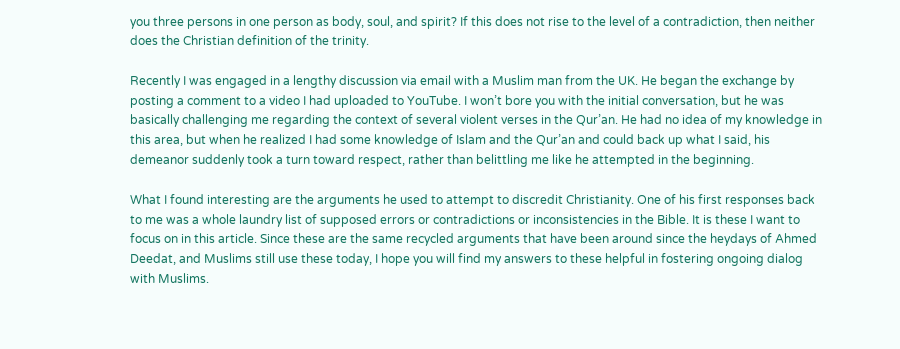you three persons in one person as body, soul, and spirit? If this does not rise to the level of a contradiction, then neither does the Christian definition of the trinity.

Recently I was engaged in a lengthy discussion via email with a Muslim man from the UK. He began the exchange by posting a comment to a video I had uploaded to YouTube. I won’t bore you with the initial conversation, but he was basically challenging me regarding the context of several violent verses in the Qur’an. He had no idea of my knowledge in this area, but when he realized I had some knowledge of Islam and the Qur’an and could back up what I said, his demeanor suddenly took a turn toward respect, rather than belittling me like he attempted in the beginning.

What I found interesting are the arguments he used to attempt to discredit Christianity. One of his first responses back to me was a whole laundry list of supposed errors or contradictions or inconsistencies in the Bible. It is these I want to focus on in this article. Since these are the same recycled arguments that have been around since the heydays of Ahmed Deedat, and Muslims still use these today, I hope you will find my answers to these helpful in fostering ongoing dialog with Muslims.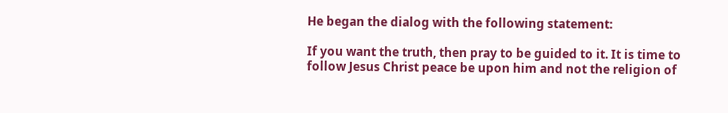He began the dialog with the following statement:

If you want the truth, then pray to be guided to it. It is time to follow Jesus Christ peace be upon him and not the religion of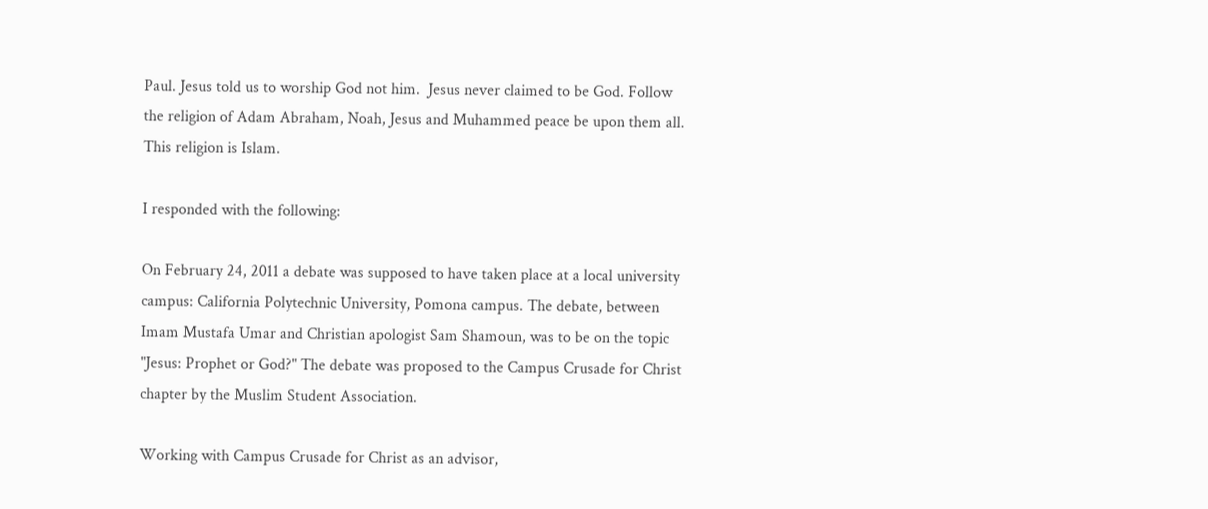Paul. Jesus told us to worship God not him.  Jesus never claimed to be God. Follow the religion of Adam Abraham, Noah, Jesus and Muhammed peace be upon them all. This religion is Islam.

I responded with the following:

On February 24, 2011 a debate was supposed to have taken place at a local university campus: California Polytechnic University, Pomona campus. The debate, between Imam Mustafa Umar and Christian apologist Sam Shamoun, was to be on the topic "Jesus: Prophet or God?" The debate was proposed to the Campus Crusade for Christ chapter by the Muslim Student Association.

Working with Campus Crusade for Christ as an advisor,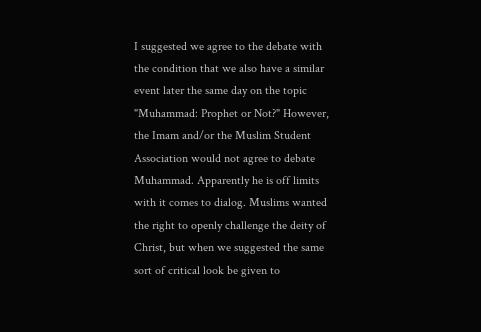I suggested we agree to the debate with the condition that we also have a similar event later the same day on the topic "Muhammad: Prophet or Not?" However, the Imam and/or the Muslim Student Association would not agree to debate Muhammad. Apparently he is off limits with it comes to dialog. Muslims wanted the right to openly challenge the deity of Christ, but when we suggested the same sort of critical look be given to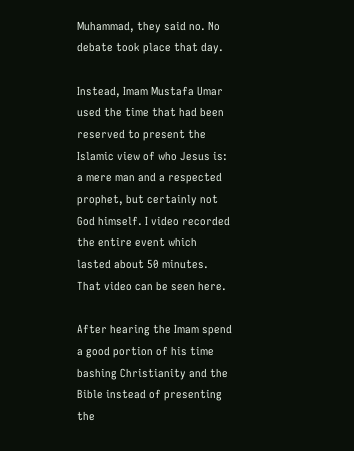Muhammad, they said no. No debate took place that day.

Instead, Imam Mustafa Umar used the time that had been reserved to present the Islamic view of who Jesus is: a mere man and a respected prophet, but certainly not God himself. I video recorded the entire event which lasted about 50 minutes. That video can be seen here.

After hearing the Imam spend a good portion of his time bashing Christianity and the Bible instead of presenting the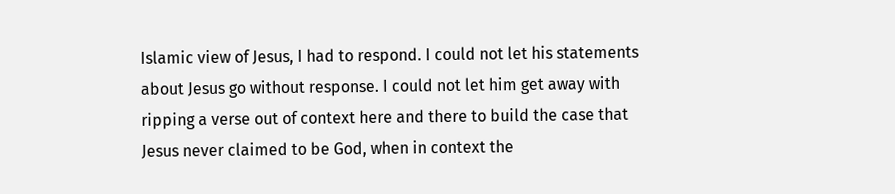Islamic view of Jesus, I had to respond. I could not let his statements about Jesus go without response. I could not let him get away with ripping a verse out of context here and there to build the case that Jesus never claimed to be God, when in context the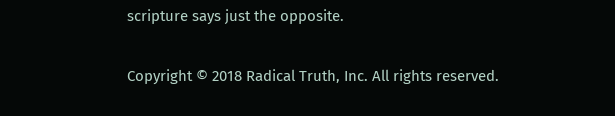scripture says just the opposite.

Copyright © 2018 Radical Truth, Inc. All rights reserved.